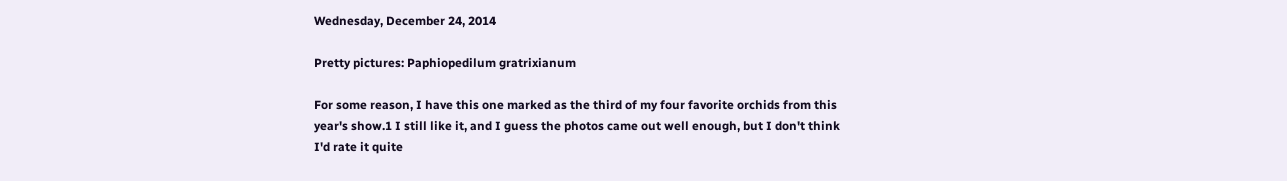Wednesday, December 24, 2014

Pretty pictures: Paphiopedilum gratrixianum

For some reason, I have this one marked as the third of my four favorite orchids from this year's show.1 I still like it, and I guess the photos came out well enough, but I don't think I'd rate it quite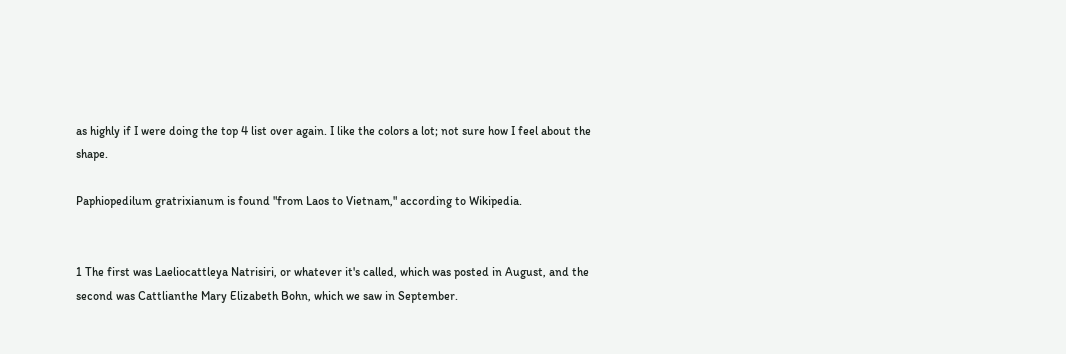as highly if I were doing the top 4 list over again. I like the colors a lot; not sure how I feel about the shape.

Paphiopedilum gratrixianum is found "from Laos to Vietnam," according to Wikipedia.


1 The first was Laeliocattleya Natrisiri, or whatever it's called, which was posted in August, and the second was Cattlianthe Mary Elizabeth Bohn, which we saw in September.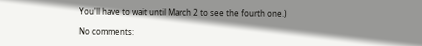You'll have to wait until March 2 to see the fourth one.)

No comments: